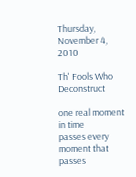Thursday, November 4, 2010

Th' Fools Who Deconstruct

one real moment in time
passes every moment that
passes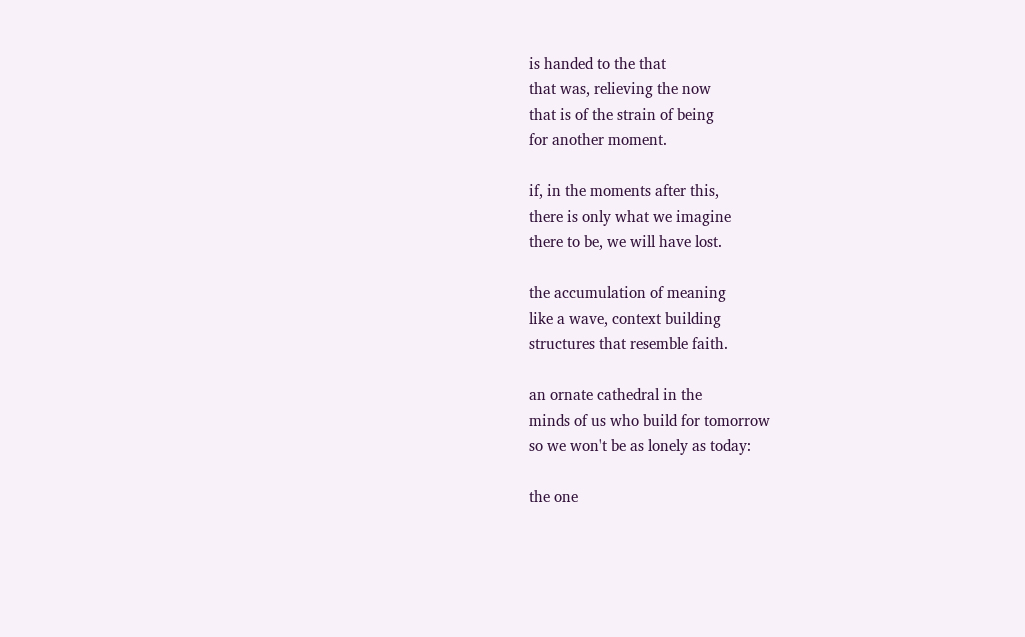is handed to the that
that was, relieving the now
that is of the strain of being
for another moment.

if, in the moments after this,
there is only what we imagine
there to be, we will have lost.

the accumulation of meaning
like a wave, context building
structures that resemble faith.

an ornate cathedral in the
minds of us who build for tomorrow
so we won't be as lonely as today:

the one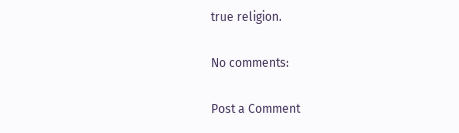true religion.

No comments:

Post a Comment